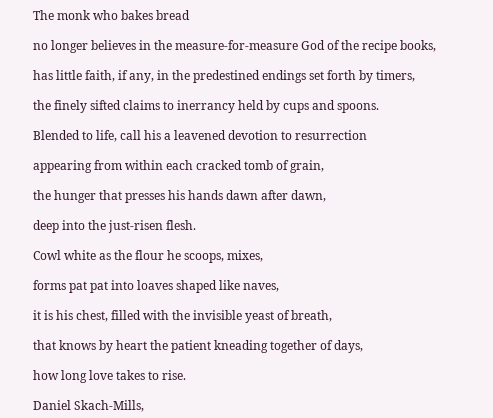The monk who bakes bread

no longer believes in the measure-for-measure God of the recipe books,

has little faith, if any, in the predestined endings set forth by timers,

the finely sifted claims to inerrancy held by cups and spoons.

Blended to life, call his a leavened devotion to resurrection

appearing from within each cracked tomb of grain,

the hunger that presses his hands dawn after dawn,

deep into the just-risen flesh.

Cowl white as the flour he scoops, mixes,

forms pat pat into loaves shaped like naves,

it is his chest, filled with the invisible yeast of breath,

that knows by heart the patient kneading together of days,

how long love takes to rise.

Daniel Skach-Mills,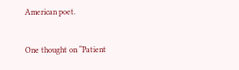American poet.

One thought on “Patient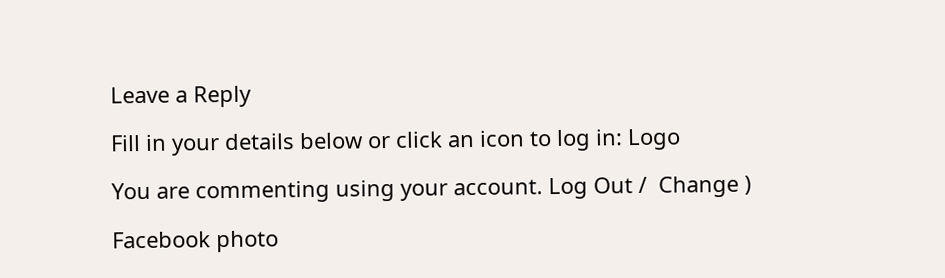Leave a Reply

Fill in your details below or click an icon to log in: Logo

You are commenting using your account. Log Out /  Change )

Facebook photo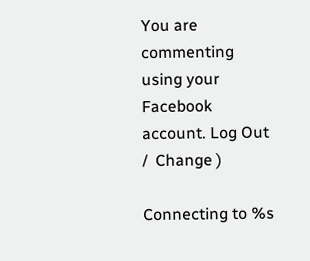You are commenting using your Facebook account. Log Out /  Change )

Connecting to %s